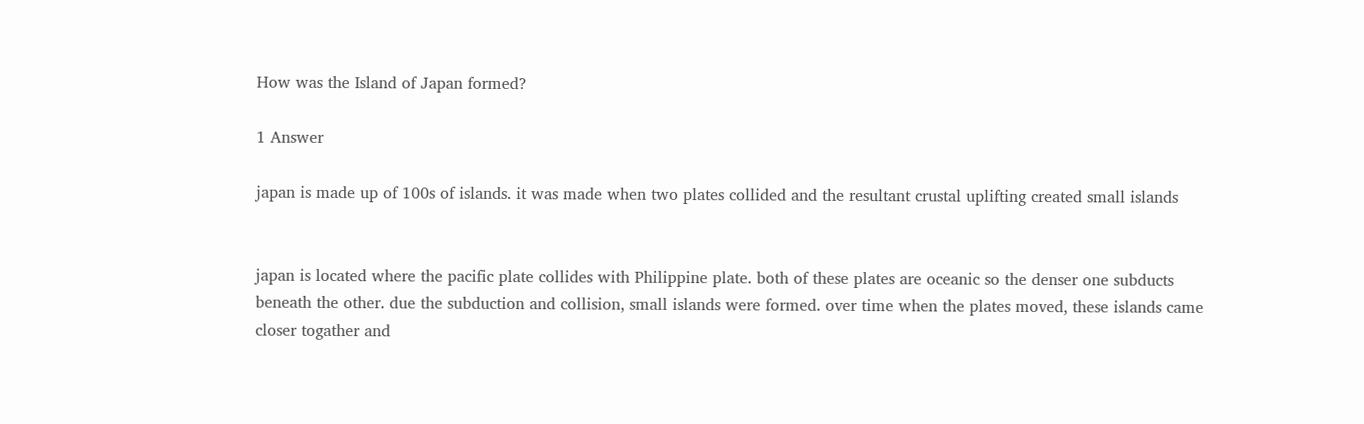How was the Island of Japan formed?

1 Answer

japan is made up of 100s of islands. it was made when two plates collided and the resultant crustal uplifting created small islands


japan is located where the pacific plate collides with Philippine plate. both of these plates are oceanic so the denser one subducts beneath the other. due the subduction and collision, small islands were formed. over time when the plates moved, these islands came closer togather and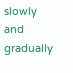slowly and gradually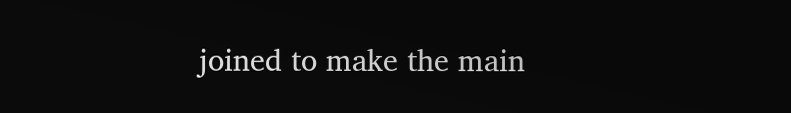joined to make the main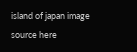island of japan image source here